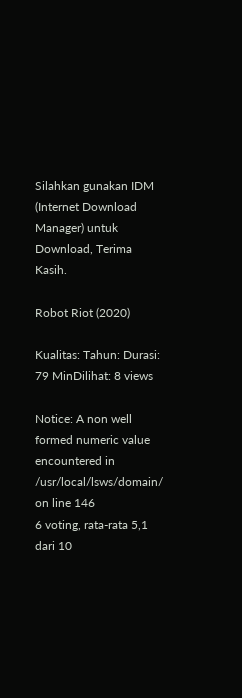Silahkan gunakan IDM (Internet Download Manager) untuk Download, Terima Kasih.

Robot Riot (2020)

Kualitas: Tahun: Durasi: 79 MinDilihat: 8 views

Notice: A non well formed numeric value encountered in /usr/local/lsws/domain/ on line 146
6 voting, rata-rata 5,1 dari 10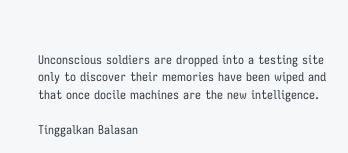Unconscious soldiers are dropped into a testing site only to discover their memories have been wiped and that once docile machines are the new intelligence.

Tinggalkan Balasan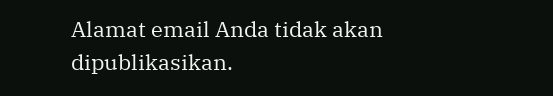Alamat email Anda tidak akan dipublikasikan.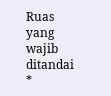Ruas yang wajib ditandai *